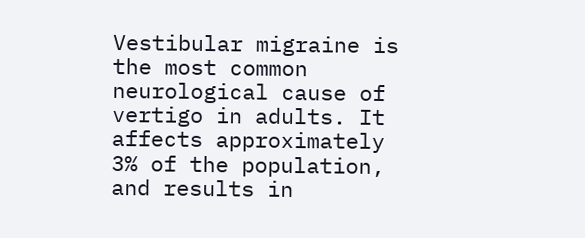Vestibular migraine is the most common neurological cause of vertigo in adults. It affects approximately 3% of the population, and results in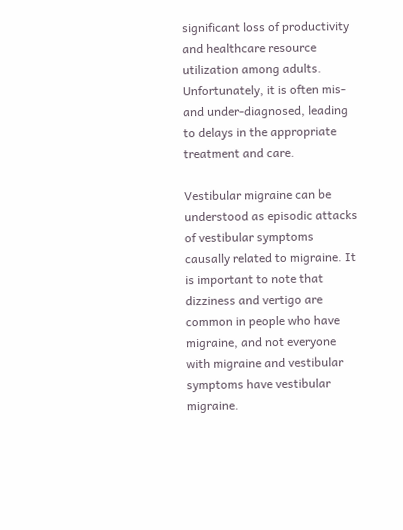significant loss of productivity and healthcare resource utilization among adults. Unfortunately, it is often mis- and under-diagnosed, leading to delays in the appropriate treatment and care.

Vestibular migraine can be understood as episodic attacks of vestibular symptoms causally related to migraine. It is important to note that dizziness and vertigo are common in people who have migraine, and not everyone with migraine and vestibular symptoms have vestibular migraine.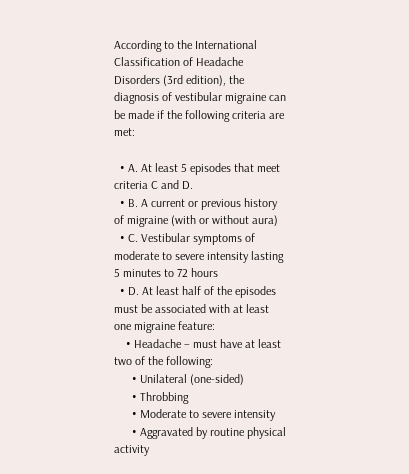According to the International Classification of Headache Disorders (3rd edition), the diagnosis of vestibular migraine can be made if the following criteria are met:

  • A. At least 5 episodes that meet criteria C and D.
  • B. A current or previous history of migraine (with or without aura)
  • C. Vestibular symptoms of moderate to severe intensity lasting 5 minutes to 72 hours
  • D. At least half of the episodes must be associated with at least one migraine feature:
    • Headache – must have at least two of the following:
      • Unilateral (one-sided)
      • Throbbing
      • Moderate to severe intensity
      • Aggravated by routine physical activity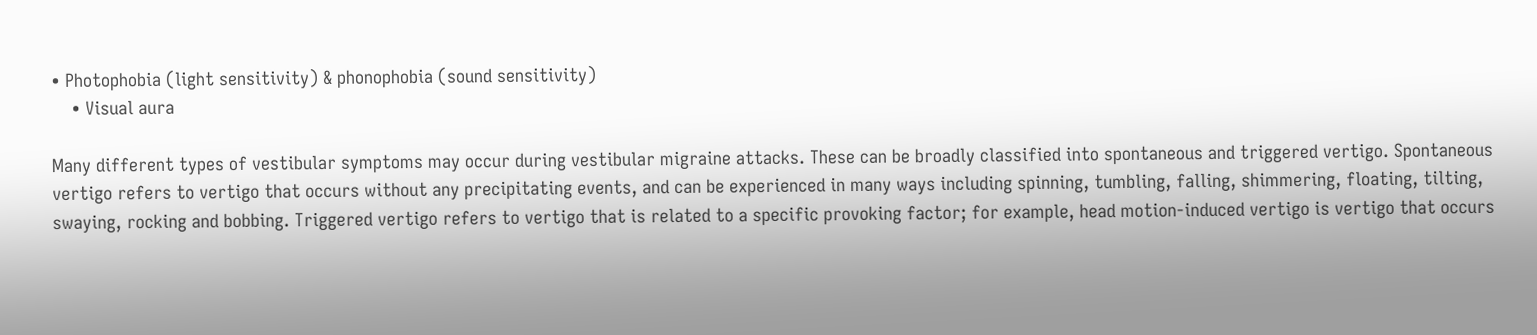• Photophobia (light sensitivity) & phonophobia (sound sensitivity)
    • Visual aura

Many different types of vestibular symptoms may occur during vestibular migraine attacks. These can be broadly classified into spontaneous and triggered vertigo. Spontaneous vertigo refers to vertigo that occurs without any precipitating events, and can be experienced in many ways including spinning, tumbling, falling, shimmering, floating, tilting, swaying, rocking and bobbing. Triggered vertigo refers to vertigo that is related to a specific provoking factor; for example, head motion-induced vertigo is vertigo that occurs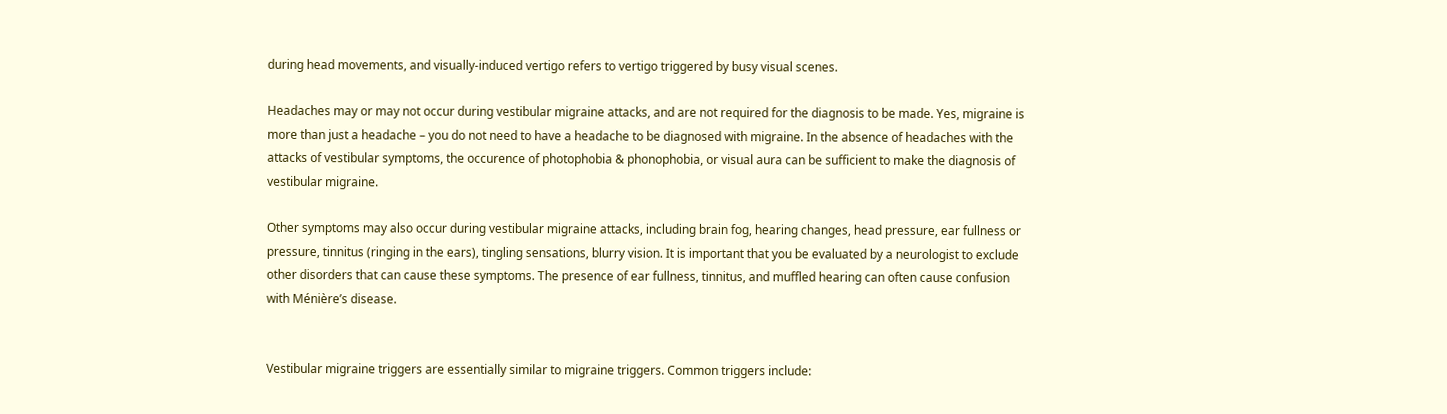during head movements, and visually-induced vertigo refers to vertigo triggered by busy visual scenes.

Headaches may or may not occur during vestibular migraine attacks, and are not required for the diagnosis to be made. Yes, migraine is more than just a headache – you do not need to have a headache to be diagnosed with migraine. In the absence of headaches with the attacks of vestibular symptoms, the occurence of photophobia & phonophobia, or visual aura can be sufficient to make the diagnosis of vestibular migraine.

Other symptoms may also occur during vestibular migraine attacks, including brain fog, hearing changes, head pressure, ear fullness or pressure, tinnitus (ringing in the ears), tingling sensations, blurry vision. It is important that you be evaluated by a neurologist to exclude other disorders that can cause these symptoms. The presence of ear fullness, tinnitus, and muffled hearing can often cause confusion with Ménière’s disease.


Vestibular migraine triggers are essentially similar to migraine triggers. Common triggers include: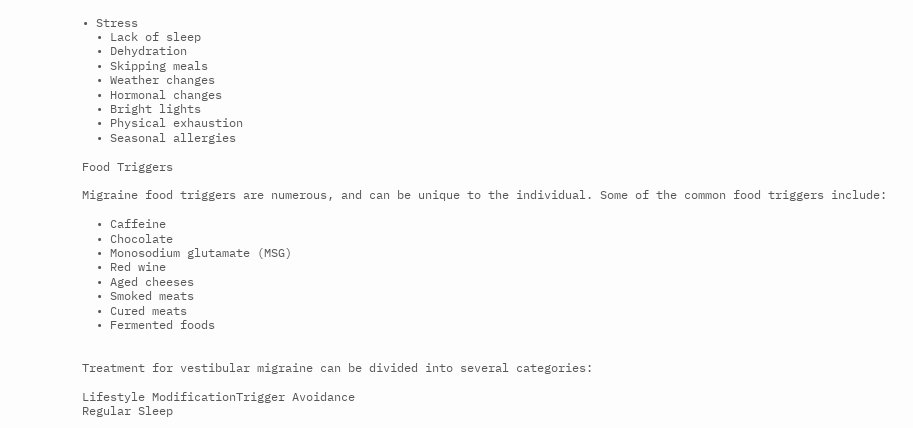• Stress
  • Lack of sleep
  • Dehydration
  • Skipping meals
  • Weather changes
  • Hormonal changes
  • Bright lights
  • Physical exhaustion
  • Seasonal allergies

Food Triggers

Migraine food triggers are numerous, and can be unique to the individual. Some of the common food triggers include:

  • Caffeine
  • Chocolate
  • Monosodium glutamate (MSG)
  • Red wine
  • Aged cheeses
  • Smoked meats
  • Cured meats
  • Fermented foods


Treatment for vestibular migraine can be divided into several categories:

Lifestyle ModificationTrigger Avoidance
Regular Sleep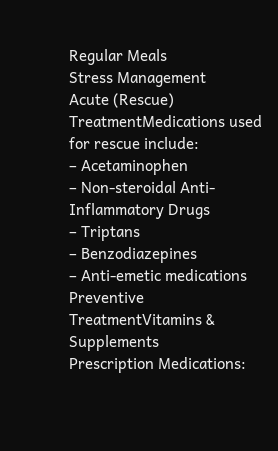Regular Meals
Stress Management
Acute (Rescue) TreatmentMedications used for rescue include:
– Acetaminophen
– Non-steroidal Anti-Inflammatory Drugs
– Triptans
– Benzodiazepines
– Anti-emetic medications
Preventive TreatmentVitamins & Supplements
Prescription Medications: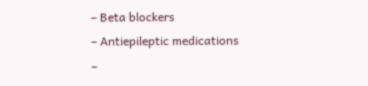– Beta blockers
– Antiepileptic medications
–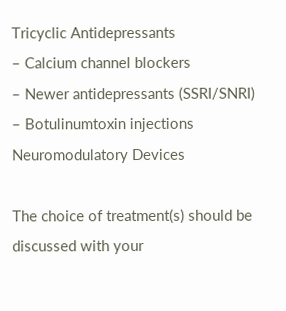Tricyclic Antidepressants
– Calcium channel blockers
– Newer antidepressants (SSRI/SNRI)
– Botulinumtoxin injections
Neuromodulatory Devices

The choice of treatment(s) should be discussed with your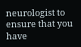neurologist to ensure that you have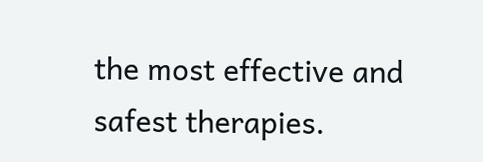the most effective and safest therapies.